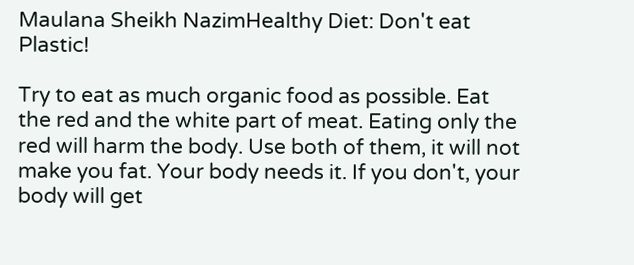Maulana Sheikh NazimHealthy Diet: Don't eat Plastic!

Try to eat as much organic food as possible. Eat the red and the white part of meat. Eating only the red will harm the body. Use both of them, it will not make you fat. Your body needs it. If you don't, your body will get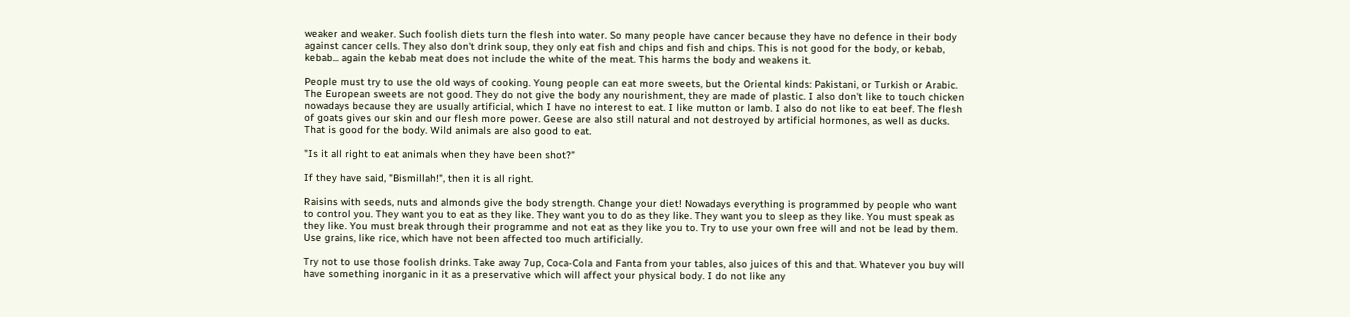weaker and weaker. Such foolish diets turn the flesh into water. So many people have cancer because they have no defence in their body against cancer cells. They also don't drink soup, they only eat fish and chips and fish and chips. This is not good for the body, or kebab, kebab... again the kebab meat does not include the white of the meat. This harms the body and weakens it.

People must try to use the old ways of cooking. Young people can eat more sweets, but the Oriental kinds: Pakistani, or Turkish or Arabic. The European sweets are not good. They do not give the body any nourishment, they are made of plastic. I also don't like to touch chicken nowadays because they are usually artificial, which I have no interest to eat. I like mutton or lamb. I also do not like to eat beef. The flesh of goats gives our skin and our flesh more power. Geese are also still natural and not destroyed by artificial hormones, as well as ducks. That is good for the body. Wild animals are also good to eat.

"Is it all right to eat animals when they have been shot?"

If they have said, "Bismillah!", then it is all right.

Raisins with seeds, nuts and almonds give the body strength. Change your diet! Nowadays everything is programmed by people who want to control you. They want you to eat as they like. They want you to do as they like. They want you to sleep as they like. You must speak as they like. You must break through their programme and not eat as they like you to. Try to use your own free will and not be lead by them. Use grains, like rice, which have not been affected too much artificially.

Try not to use those foolish drinks. Take away 7up, Coca-Cola and Fanta from your tables, also juices of this and that. Whatever you buy will have something inorganic in it as a preservative which will affect your physical body. I do not like any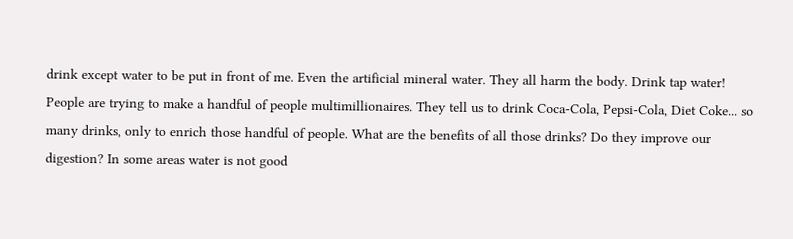drink except water to be put in front of me. Even the artificial mineral water. They all harm the body. Drink tap water! People are trying to make a handful of people multimillionaires. They tell us to drink Coca-Cola, Pepsi-Cola, Diet Coke... so many drinks, only to enrich those handful of people. What are the benefits of all those drinks? Do they improve our digestion? In some areas water is not good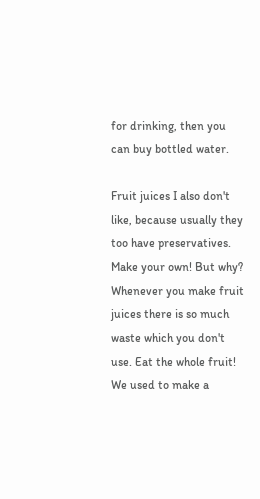for drinking, then you can buy bottled water.

Fruit juices I also don't like, because usually they too have preservatives. Make your own! But why? Whenever you make fruit juices there is so much waste which you don't use. Eat the whole fruit! We used to make a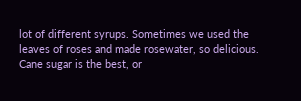lot of different syrups. Sometimes we used the leaves of roses and made rosewater, so delicious. Cane sugar is the best, or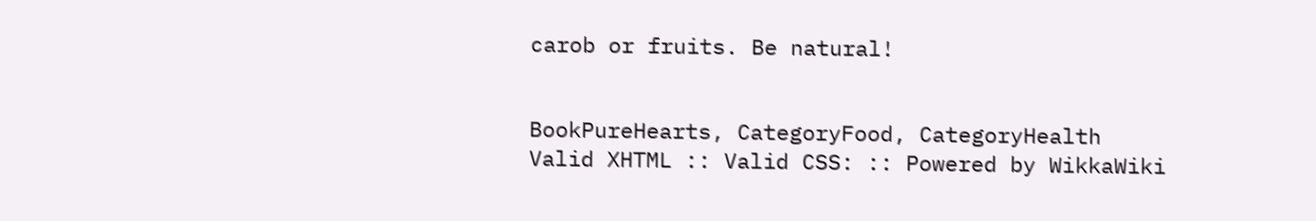carob or fruits. Be natural!


BookPureHearts, CategoryFood, CategoryHealth
Valid XHTML :: Valid CSS: :: Powered by WikkaWiki